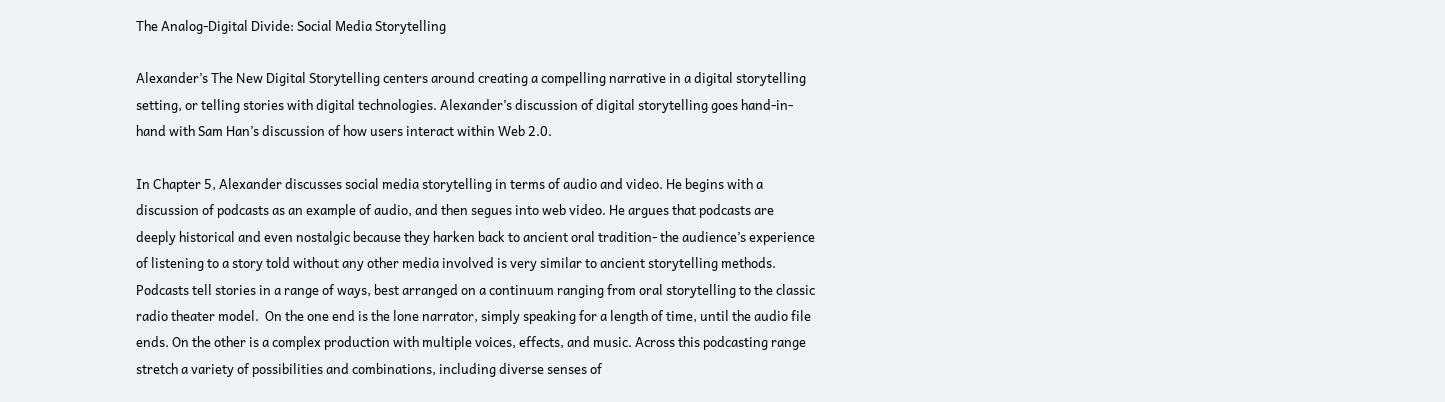The Analog-Digital Divide: Social Media Storytelling

Alexander’s The New Digital Storytelling centers around creating a compelling narrative in a digital storytelling setting, or telling stories with digital technologies. Alexander’s discussion of digital storytelling goes hand-in-hand with Sam Han’s discussion of how users interact within Web 2.0.

In Chapter 5, Alexander discusses social media storytelling in terms of audio and video. He begins with a discussion of podcasts as an example of audio, and then segues into web video. He argues that podcasts are deeply historical and even nostalgic because they harken back to ancient oral tradition- the audience’s experience of listening to a story told without any other media involved is very similar to ancient storytelling methods. Podcasts tell stories in a range of ways, best arranged on a continuum ranging from oral storytelling to the classic radio theater model.  On the one end is the lone narrator, simply speaking for a length of time, until the audio file ends. On the other is a complex production with multiple voices, effects, and music. Across this podcasting range stretch a variety of possibilities and combinations, including diverse senses of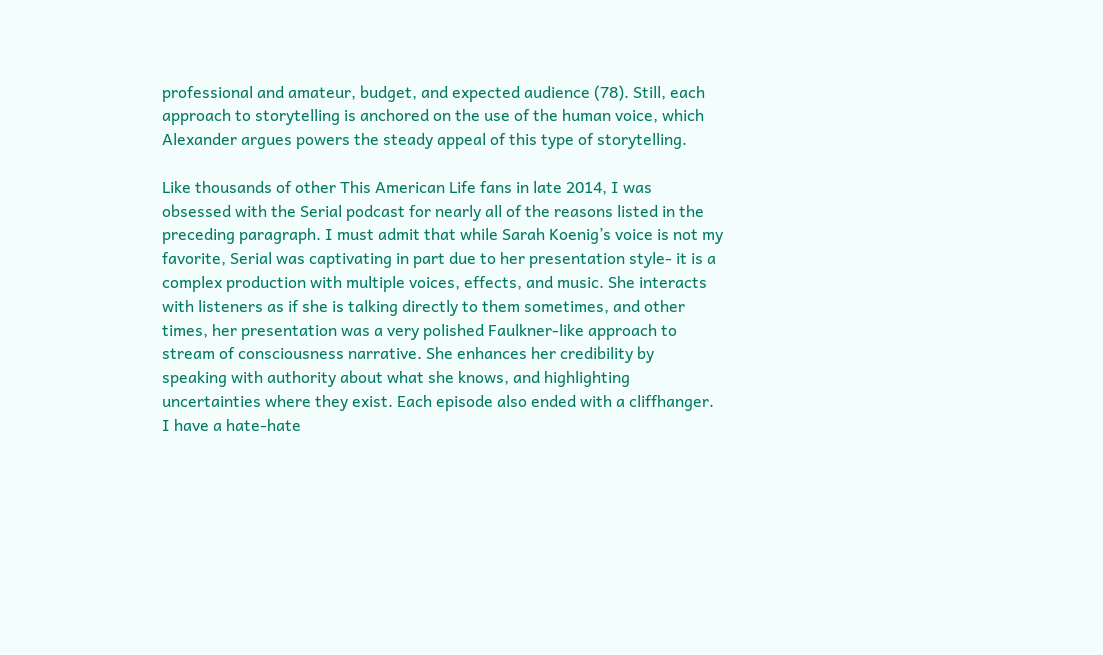professional and amateur, budget, and expected audience (78). Still, each approach to storytelling is anchored on the use of the human voice, which Alexander argues powers the steady appeal of this type of storytelling.

Like thousands of other This American Life fans in late 2014, I was obsessed with the Serial podcast for nearly all of the reasons listed in the preceding paragraph. I must admit that while Sarah Koenig’s voice is not my favorite, Serial was captivating in part due to her presentation style- it is a complex production with multiple voices, effects, and music. She interacts with listeners as if she is talking directly to them sometimes, and other times, her presentation was a very polished Faulkner-like approach to stream of consciousness narrative. She enhances her credibility by  speaking with authority about what she knows, and highlighting uncertainties where they exist. Each episode also ended with a cliffhanger. I have a hate-hate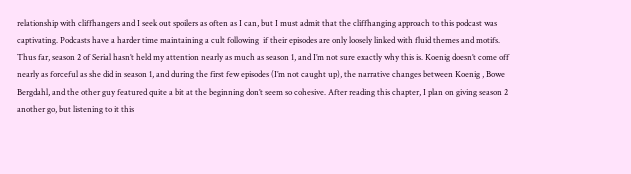relationship with cliffhangers and I seek out spoilers as often as I can, but I must admit that the cliffhanging approach to this podcast was captivating. Podcasts have a harder time maintaining a cult following  if their episodes are only loosely linked with fluid themes and motifs. Thus far, season 2 of Serial hasn’t held my attention nearly as much as season 1, and I’m not sure exactly why this is. Koenig doesn’t come off nearly as forceful as she did in season 1, and during the first few episodes (I’m not caught up), the narrative changes between Koenig , Bowe Bergdahl, and the other guy featured quite a bit at the beginning don’t seem so cohesive. After reading this chapter, I plan on giving season 2 another go, but listening to it this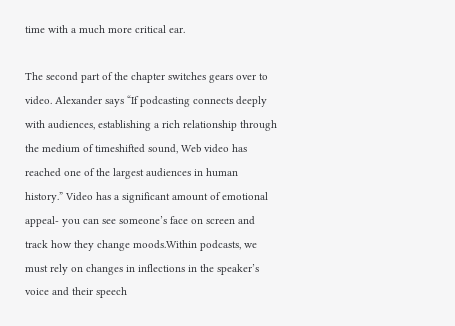time with a much more critical ear.

The second part of the chapter switches gears over to video. Alexander says “If podcasting connects deeply with audiences, establishing a rich relationship through the medium of timeshifted sound, Web video has reached one of the largest audiences in human history.” Video has a significant amount of emotional appeal- you can see someone’s face on screen and track how they change moods.Within podcasts, we must rely on changes in inflections in the speaker’s voice and their speech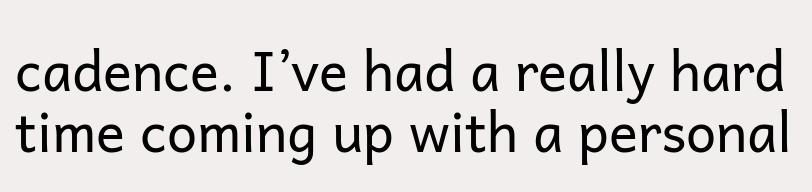cadence. I’ve had a really hard time coming up with a personal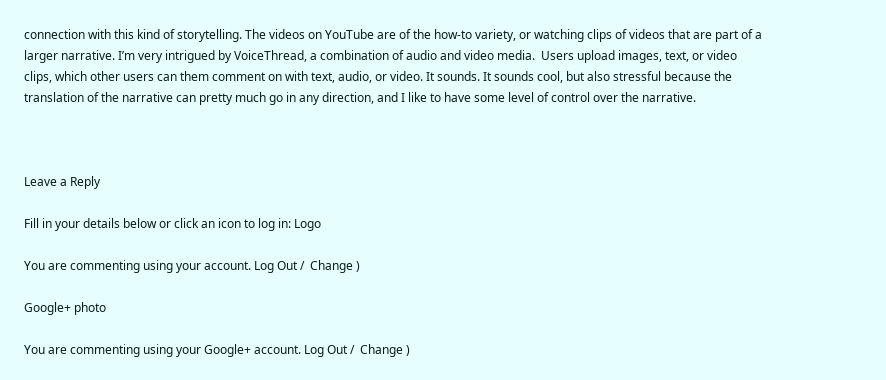connection with this kind of storytelling. The videos on YouTube are of the how-to variety, or watching clips of videos that are part of a larger narrative. I’m very intrigued by VoiceThread, a combination of audio and video media.  Users upload images, text, or video clips, which other users can them comment on with text, audio, or video. It sounds. It sounds cool, but also stressful because the translation of the narrative can pretty much go in any direction, and I like to have some level of control over the narrative.



Leave a Reply

Fill in your details below or click an icon to log in: Logo

You are commenting using your account. Log Out /  Change )

Google+ photo

You are commenting using your Google+ account. Log Out /  Change )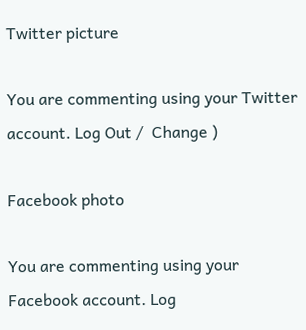Twitter picture

You are commenting using your Twitter account. Log Out /  Change )

Facebook photo

You are commenting using your Facebook account. Log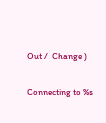Out /  Change )

Connecting to %s